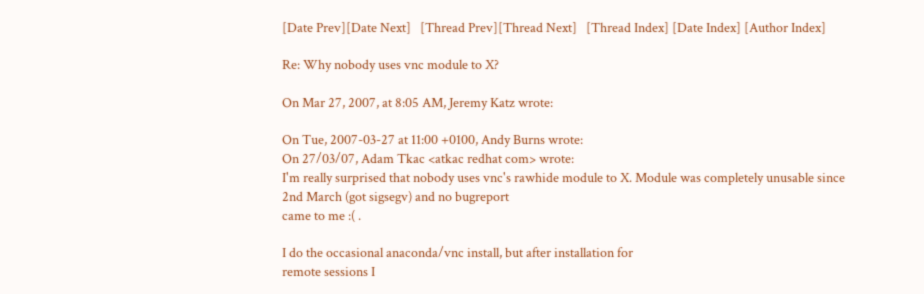[Date Prev][Date Next]   [Thread Prev][Thread Next]   [Thread Index] [Date Index] [Author Index]

Re: Why nobody uses vnc module to X?

On Mar 27, 2007, at 8:05 AM, Jeremy Katz wrote:

On Tue, 2007-03-27 at 11:00 +0100, Andy Burns wrote:
On 27/03/07, Adam Tkac <atkac redhat com> wrote:
I'm really surprised that nobody uses vnc's rawhide module to X. Module was completely unusable since 2nd March (got sigsegv) and no bugreport
came to me :( .

I do the occasional anaconda/vnc install, but after installation for
remote sessions I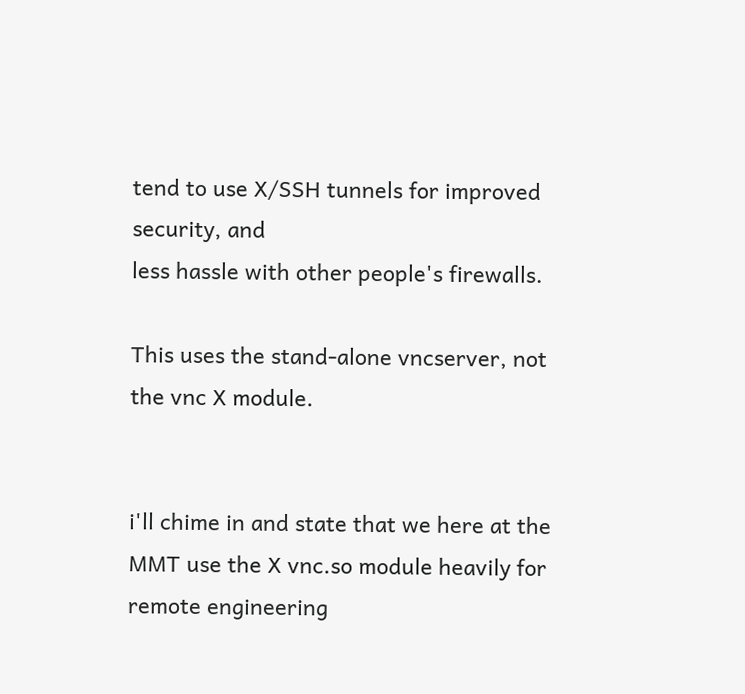tend to use X/SSH tunnels for improved security, and
less hassle with other people's firewalls.

This uses the stand-alone vncserver, not the vnc X module.


i'll chime in and state that we here at the MMT use the X vnc.so module heavily for remote engineering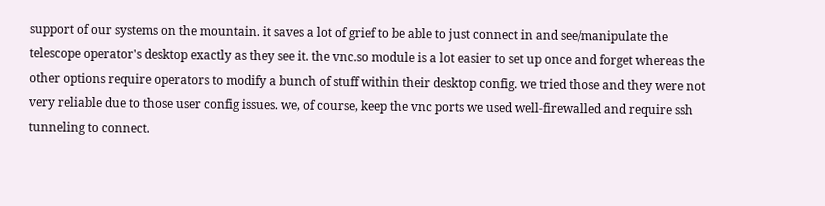support of our systems on the mountain. it saves a lot of grief to be able to just connect in and see/manipulate the telescope operator's desktop exactly as they see it. the vnc.so module is a lot easier to set up once and forget whereas the other options require operators to modify a bunch of stuff within their desktop config. we tried those and they were not very reliable due to those user config issues. we, of course, keep the vnc ports we used well-firewalled and require ssh tunneling to connect.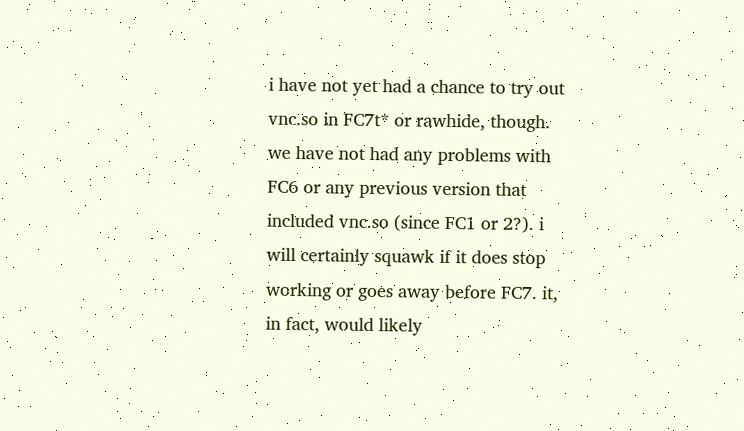i have not yet had a chance to try out vnc.so in FC7t* or rawhide, though. we have not had any problems with FC6 or any previous version that included vnc.so (since FC1 or 2?). i will certainly squawk if it does stop working or goes away before FC7. it, in fact, would likely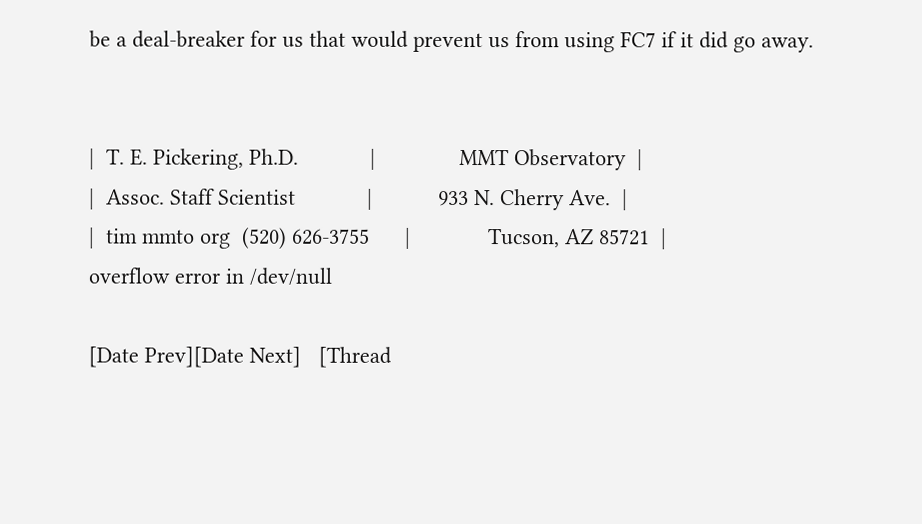be a deal-breaker for us that would prevent us from using FC7 if it did go away.


|  T. E. Pickering, Ph.D.            |              MMT Observatory  |
|  Assoc. Staff Scientist            |           933 N. Cherry Ave.  |
|  tim mmto org  (520) 626-3755      |             Tucson, AZ 85721  |
overflow error in /dev/null

[Date Prev][Date Next]   [Thread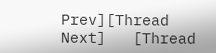Prev][Thread Next]   [Thread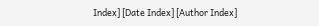Index] [Date Index] [Author Index]